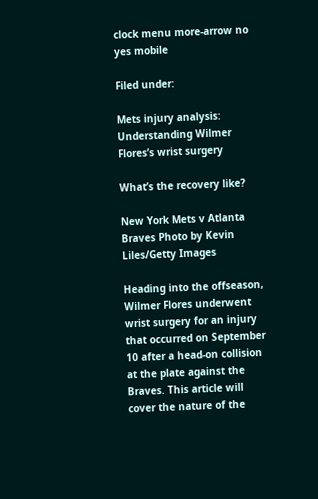clock menu more-arrow no yes mobile

Filed under:

Mets injury analysis: Understanding Wilmer Flores’s wrist surgery

What’s the recovery like?

New York Mets v Atlanta Braves Photo by Kevin Liles/Getty Images

Heading into the offseason, Wilmer Flores underwent wrist surgery for an injury that occurred on September 10 after a head-on collision at the plate against the Braves. This article will cover the nature of the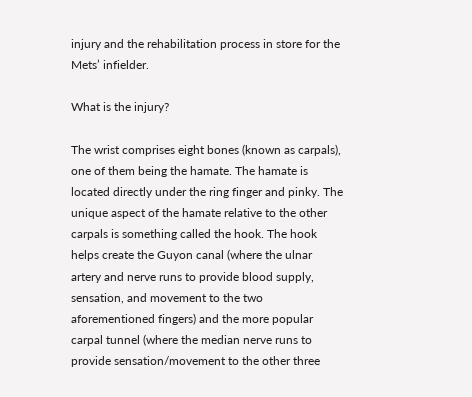injury and the rehabilitation process in store for the Mets’ infielder.

What is the injury?

The wrist comprises eight bones (known as carpals), one of them being the hamate. The hamate is located directly under the ring finger and pinky. The unique aspect of the hamate relative to the other carpals is something called the hook. The hook helps create the Guyon canal (where the ulnar artery and nerve runs to provide blood supply, sensation, and movement to the two aforementioned fingers) and the more popular carpal tunnel (where the median nerve runs to provide sensation/movement to the other three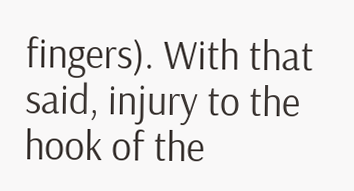fingers). With that said, injury to the hook of the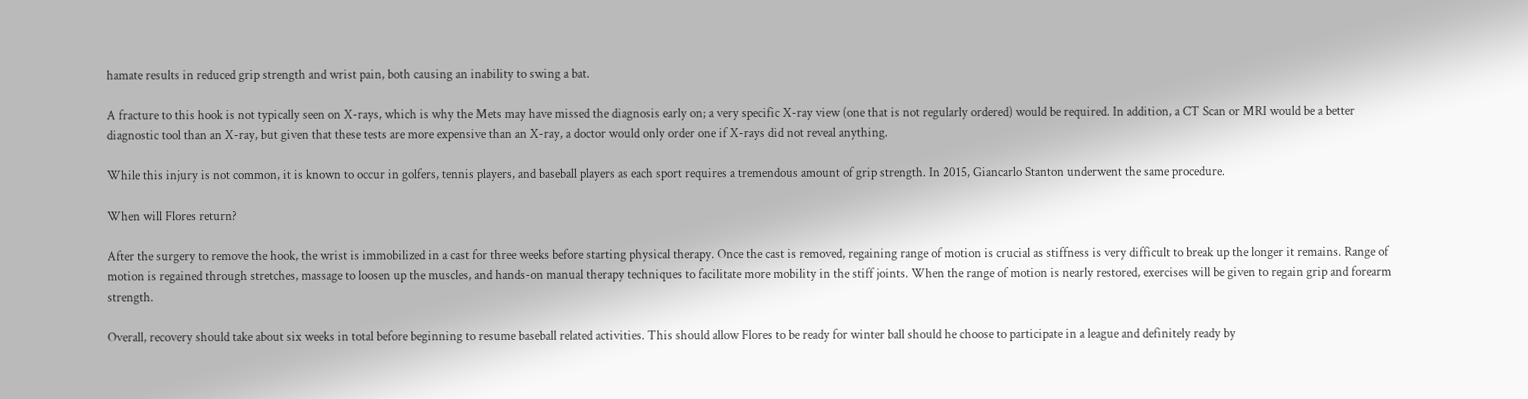hamate results in reduced grip strength and wrist pain, both causing an inability to swing a bat.

A fracture to this hook is not typically seen on X-rays, which is why the Mets may have missed the diagnosis early on; a very specific X-ray view (one that is not regularly ordered) would be required. In addition, a CT Scan or MRI would be a better diagnostic tool than an X-ray, but given that these tests are more expensive than an X-ray, a doctor would only order one if X-rays did not reveal anything.

While this injury is not common, it is known to occur in golfers, tennis players, and baseball players as each sport requires a tremendous amount of grip strength. In 2015, Giancarlo Stanton underwent the same procedure.

When will Flores return?

After the surgery to remove the hook, the wrist is immobilized in a cast for three weeks before starting physical therapy. Once the cast is removed, regaining range of motion is crucial as stiffness is very difficult to break up the longer it remains. Range of motion is regained through stretches, massage to loosen up the muscles, and hands-on manual therapy techniques to facilitate more mobility in the stiff joints. When the range of motion is nearly restored, exercises will be given to regain grip and forearm strength.

Overall, recovery should take about six weeks in total before beginning to resume baseball related activities. This should allow Flores to be ready for winter ball should he choose to participate in a league and definitely ready by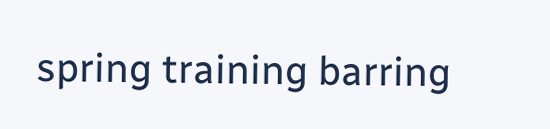spring training barring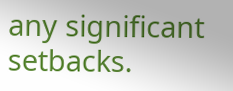any significant setbacks.